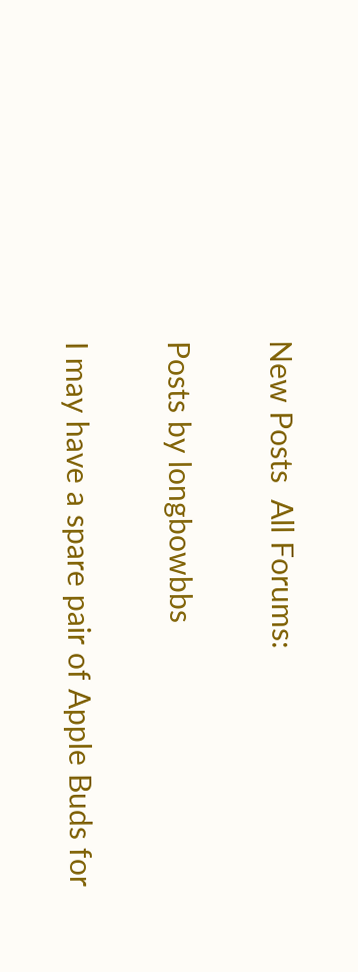New Posts  All Forums:

Posts by longbowbbs

I may have a spare pair of Apple Buds for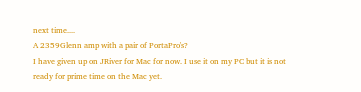next time....
A 2359Glenn amp with a pair of PortaPro's?
I have given up on JRiver for Mac for now. I use it on my PC but it is not ready for prime time on the Mac yet.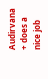Audirvana + does a nice job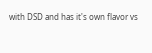with DSD and has it's own flavor vs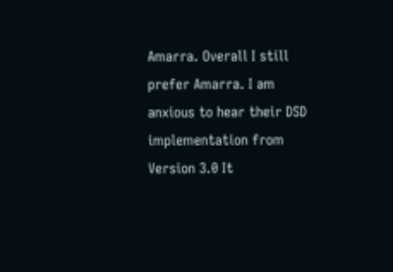Amarra. Overall I still prefer Amarra. I am anxious to hear their DSD implementation from Version 3.0 It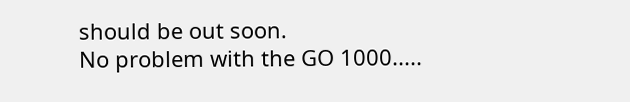should be out soon.
No problem with the GO 1000.....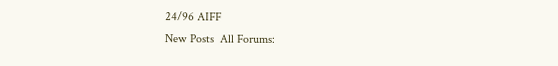24/96 AIFF
New Posts  All Forums: